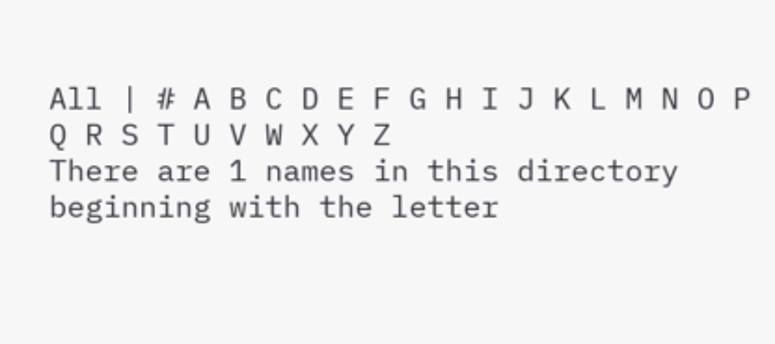All | # A B C D E F G H I J K L M N O P Q R S T U V W X Y Z
There are 1 names in this directory beginning with the letter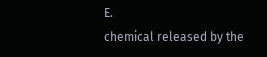E.
chemical released by the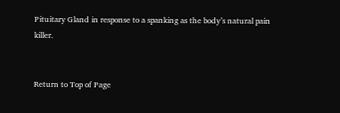Pituitary Gland in response to a spanking as the body’s natural pain killer.


Return to Top of Page